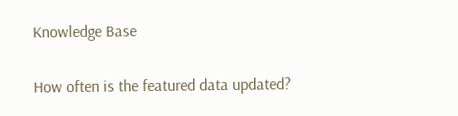Knowledge Base

How often is the featured data updated?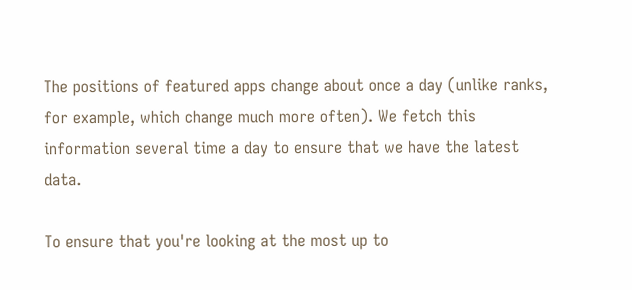The positions of featured apps change about once a day (unlike ranks, for example, which change much more often). We fetch this information several time a day to ensure that we have the latest data.

To ensure that you're looking at the most up to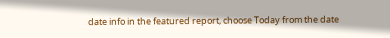date info in the featured report, choose Today from the date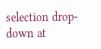selection drop-down at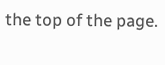the top of the page.